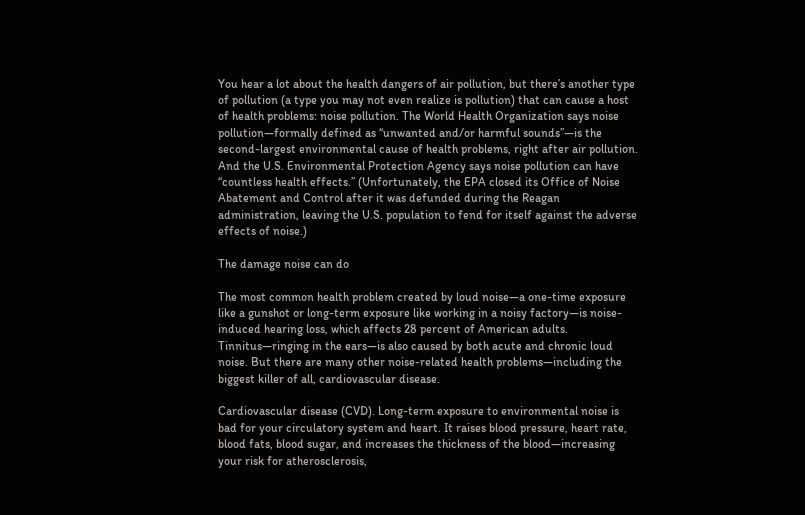You hear a lot about the health dangers of air pollution, but there’s another type of pollution (a type you may not even realize is pollution) that can cause a host of health problems: noise pollution. The World Health Organization says noise pollution—formally defined as “unwanted and/or harmful sounds”—is the second-largest environmental cause of health problems, right after air pollution. And the U.S. Environmental Protection Agency says noise pollution can have “countless health effects.” (Unfortunately, the EPA closed its Office of Noise Abatement and Control after it was defunded during the Reagan administration, leaving the U.S. population to fend for itself against the adverse effects of noise.)

The damage noise can do

The most common health problem created by loud noise—a one-time exposure like a gunshot or long-term exposure like working in a noisy factory—is noise-induced hearing loss, which affects 28 percent of American adults. Tinnitus—ringing in the ears—is also caused by both acute and chronic loud noise. But there are many other noise-related health problems—including the biggest killer of all, cardiovascular disease.

Cardiovascular disease (CVD). Long-term exposure to environmental noise is bad for your circulatory system and heart. It raises blood pressure, heart rate, blood fats, blood sugar, and increases the thickness of the blood—increasing your risk for atherosclerosis,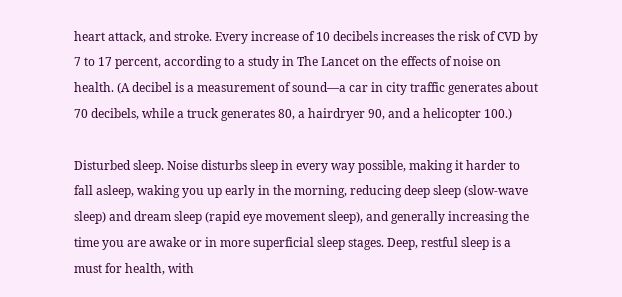heart attack, and stroke. Every increase of 10 decibels increases the risk of CVD by 7 to 17 percent, according to a study in The Lancet on the effects of noise on health. (A decibel is a measurement of sound—a car in city traffic generates about 70 decibels, while a truck generates 80, a hairdryer 90, and a helicopter 100.)

Disturbed sleep. Noise disturbs sleep in every way possible, making it harder to fall asleep, waking you up early in the morning, reducing deep sleep (slow-wave sleep) and dream sleep (rapid eye movement sleep), and generally increasing the time you are awake or in more superficial sleep stages. Deep, restful sleep is a must for health, with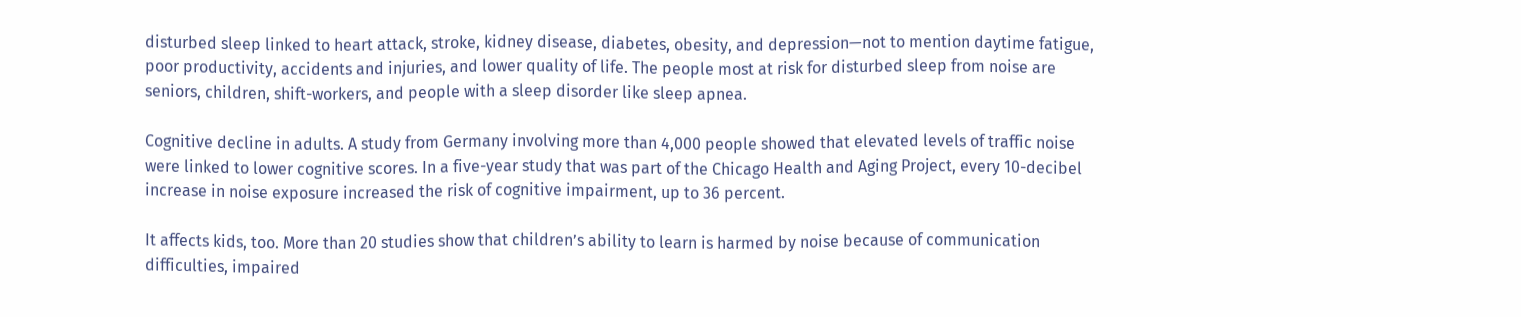disturbed sleep linked to heart attack, stroke, kidney disease, diabetes, obesity, and depression—not to mention daytime fatigue, poor productivity, accidents and injuries, and lower quality of life. The people most at risk for disturbed sleep from noise are seniors, children, shift-workers, and people with a sleep disorder like sleep apnea.

Cognitive decline in adults. A study from Germany involving more than 4,000 people showed that elevated levels of traffic noise were linked to lower cognitive scores. In a five-year study that was part of the Chicago Health and Aging Project, every 10-decibel increase in noise exposure increased the risk of cognitive impairment, up to 36 percent.

It affects kids, too. More than 20 studies show that children’s ability to learn is harmed by noise because of communication difficulties, impaired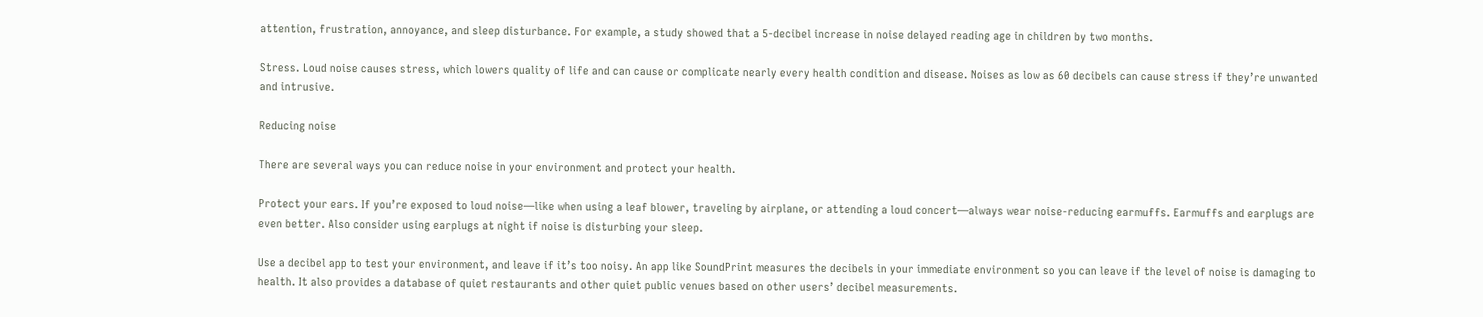attention, frustration, annoyance, and sleep disturbance. For example, a study showed that a 5-decibel increase in noise delayed reading age in children by two months.

Stress. Loud noise causes stress, which lowers quality of life and can cause or complicate nearly every health condition and disease. Noises as low as 60 decibels can cause stress if they’re unwanted and intrusive.

Reducing noise

There are several ways you can reduce noise in your environment and protect your health.

Protect your ears. If you’re exposed to loud noise—like when using a leaf blower, traveling by airplane, or attending a loud concert—always wear noise-reducing earmuffs. Earmuffs and earplugs are even better. Also consider using earplugs at night if noise is disturbing your sleep.

Use a decibel app to test your environment, and leave if it’s too noisy. An app like SoundPrint measures the decibels in your immediate environment so you can leave if the level of noise is damaging to health. It also provides a database of quiet restaurants and other quiet public venues based on other users’ decibel measurements.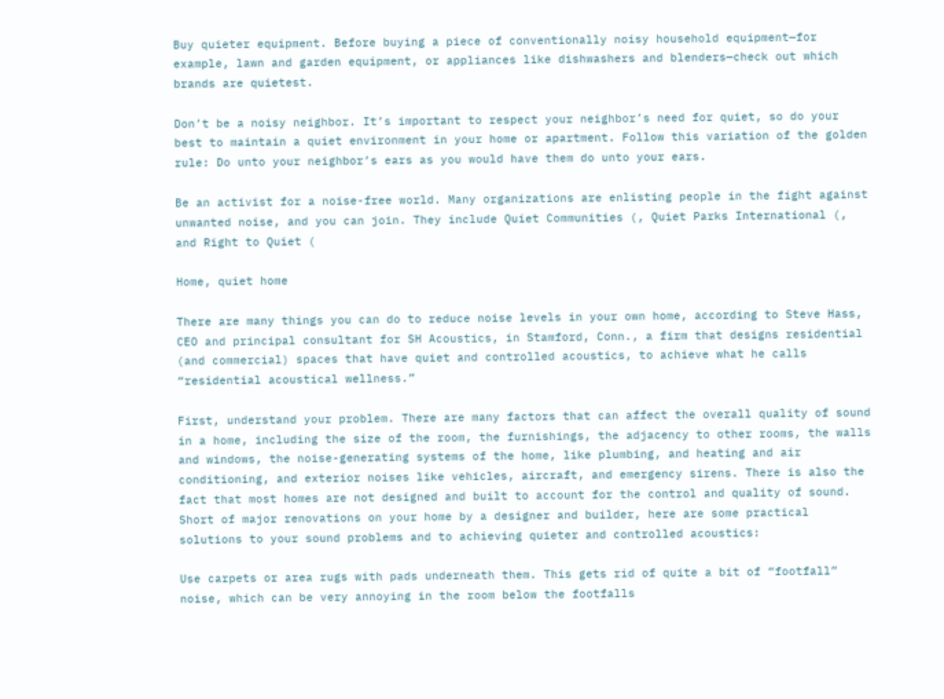Buy quieter equipment. Before buying a piece of conventionally noisy household equipment—for example, lawn and garden equipment, or appliances like dishwashers and blenders—check out which brands are quietest.

Don’t be a noisy neighbor. It’s important to respect your neighbor’s need for quiet, so do your best to maintain a quiet environment in your home or apartment. Follow this variation of the golden rule: Do unto your neighbor’s ears as you would have them do unto your ears.

Be an activist for a noise-free world. Many organizations are enlisting people in the fight against unwanted noise, and you can join. They include Quiet Communities (, Quiet Parks International (, and Right to Quiet (

Home, quiet home

There are many things you can do to reduce noise levels in your own home, according to Steve Hass, CEO and principal consultant for SH Acoustics, in Stamford, Conn., a firm that designs residential (and commercial) spaces that have quiet and controlled acoustics, to achieve what he calls “residential acoustical wellness.”

First, understand your problem. There are many factors that can affect the overall quality of sound in a home, including the size of the room, the furnishings, the adjacency to other rooms, the walls and windows, the noise-generating systems of the home, like plumbing, and heating and air conditioning, and exterior noises like vehicles, aircraft, and emergency sirens. There is also the fact that most homes are not designed and built to account for the control and quality of sound. Short of major renovations on your home by a designer and builder, here are some practical solutions to your sound problems and to achieving quieter and controlled acoustics:

Use carpets or area rugs with pads underneath them. This gets rid of quite a bit of “footfall” noise, which can be very annoying in the room below the footfalls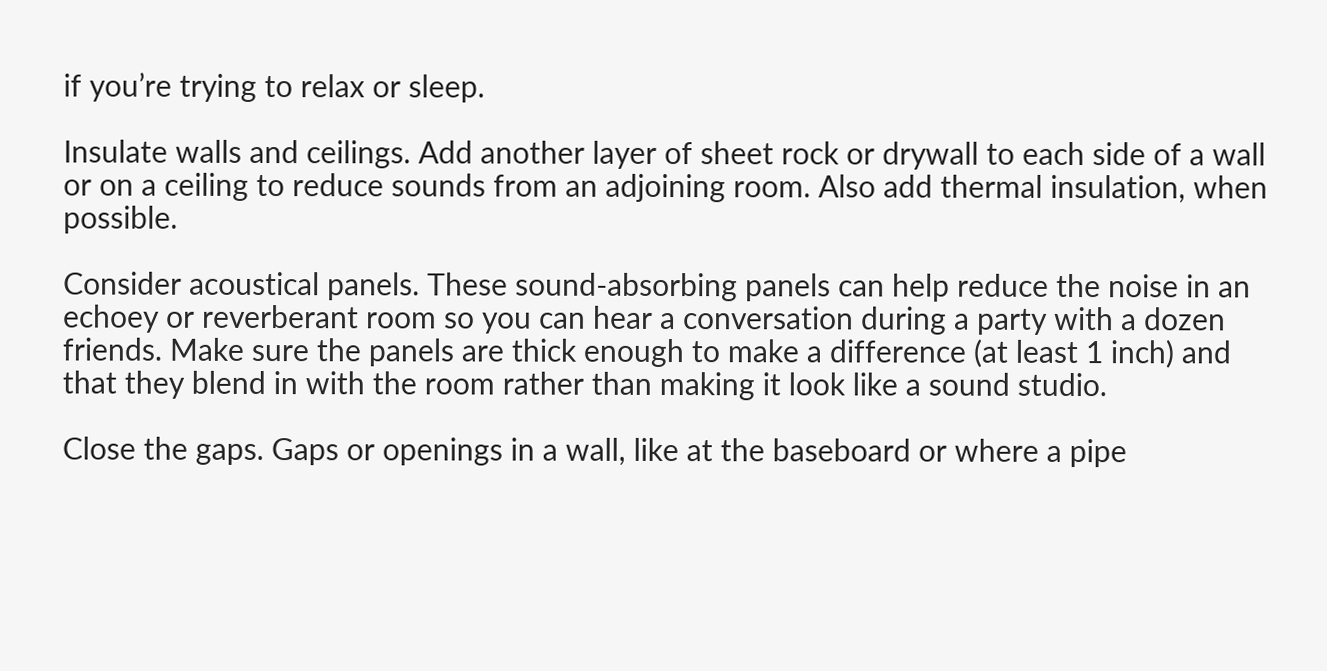if you’re trying to relax or sleep.

Insulate walls and ceilings. Add another layer of sheet rock or drywall to each side of a wall or on a ceiling to reduce sounds from an adjoining room. Also add thermal insulation, when possible.

Consider acoustical panels. These sound-absorbing panels can help reduce the noise in an echoey or reverberant room so you can hear a conversation during a party with a dozen friends. Make sure the panels are thick enough to make a difference (at least 1 inch) and that they blend in with the room rather than making it look like a sound studio.

Close the gaps. Gaps or openings in a wall, like at the baseboard or where a pipe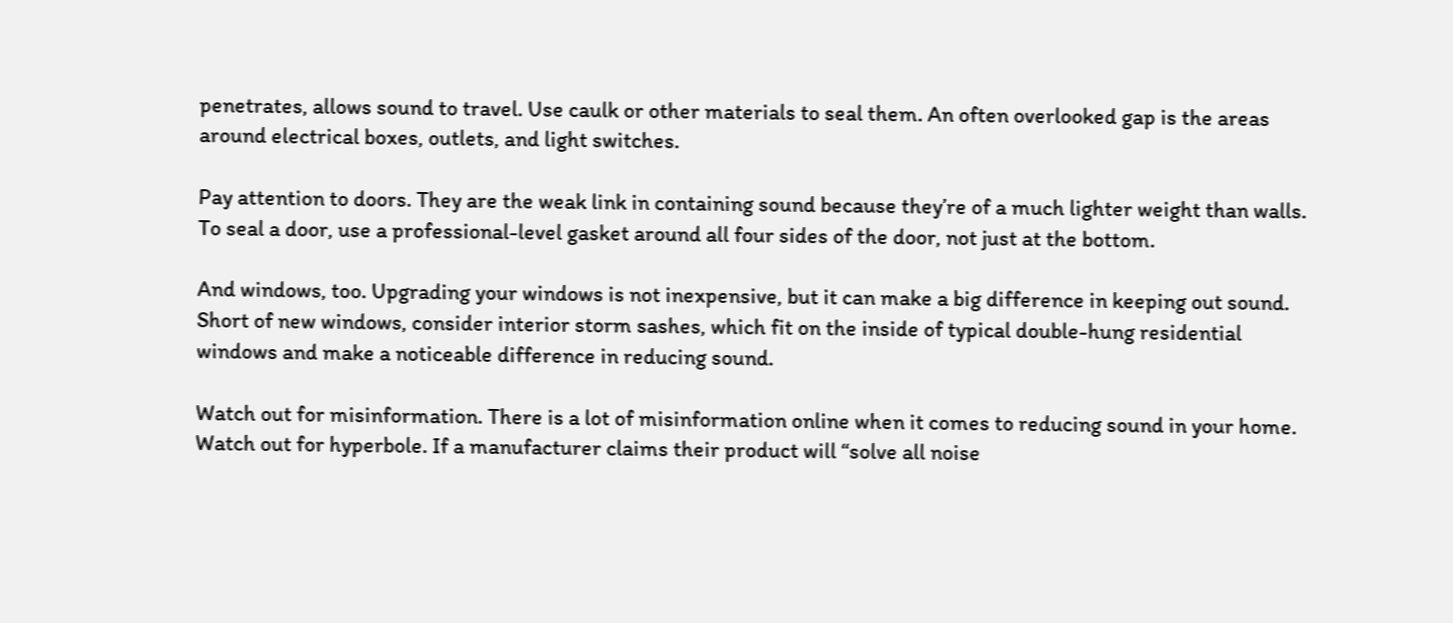penetrates, allows sound to travel. Use caulk or other materials to seal them. An often overlooked gap is the areas around electrical boxes, outlets, and light switches.

Pay attention to doors. They are the weak link in containing sound because they’re of a much lighter weight than walls. To seal a door, use a professional-level gasket around all four sides of the door, not just at the bottom.

And windows, too. Upgrading your windows is not inexpensive, but it can make a big difference in keeping out sound. Short of new windows, consider interior storm sashes, which fit on the inside of typical double-hung residential windows and make a noticeable difference in reducing sound.

Watch out for misinformation. There is a lot of misinformation online when it comes to reducing sound in your home. Watch out for hyperbole. If a manufacturer claims their product will “solve all noise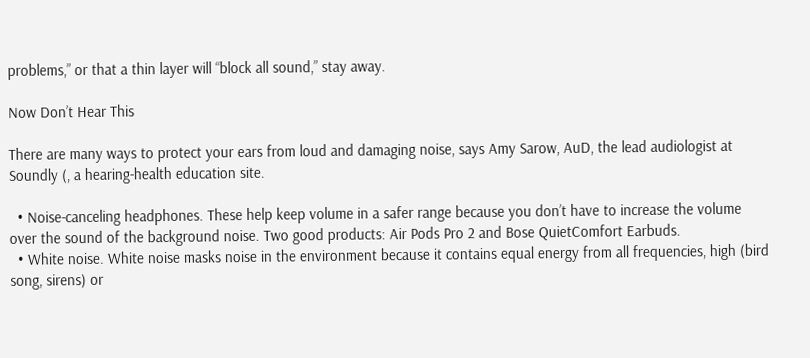problems,” or that a thin layer will “block all sound,” stay away.

Now Don’t Hear This

There are many ways to protect your ears from loud and damaging noise, says Amy Sarow, AuD, the lead audiologist at Soundly (, a hearing-health education site.

  • Noise-canceling headphones. These help keep volume in a safer range because you don’t have to increase the volume over the sound of the background noise. Two good products: Air Pods Pro 2 and Bose QuietComfort Earbuds.
  • White noise. White noise masks noise in the environment because it contains equal energy from all frequencies, high (bird song, sirens) or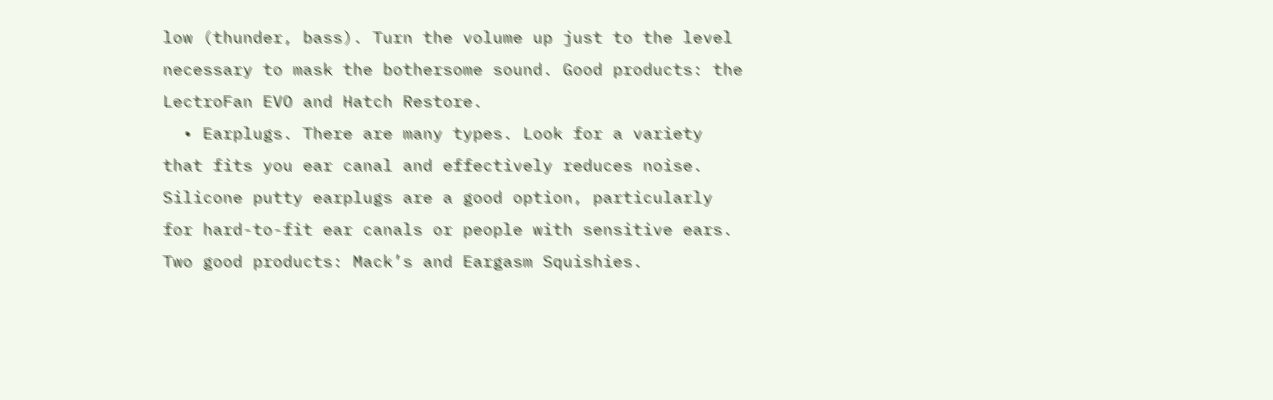low (thunder, bass). Turn the volume up just to the level necessary to mask the bothersome sound. Good products: the LectroFan EVO and Hatch Restore.
  • Earplugs. There are many types. Look for a variety that fits you ear canal and effectively reduces noise. Silicone putty earplugs are a good option, particularly for hard-to-fit ear canals or people with sensitive ears. Two good products: Mack’s and Eargasm Squishies.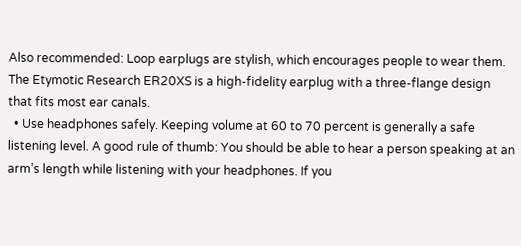Also recommended: Loop earplugs are stylish, which encourages people to wear them. The Etymotic Research ER20XS is a high-fidelity earplug with a three-flange design that fits most ear canals.
  • Use headphones safely. Keeping volume at 60 to 70 percent is generally a safe listening level. A good rule of thumb: You should be able to hear a person speaking at an arm’s length while listening with your headphones. If you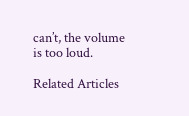can’t, the volume is too loud.

Related Articles